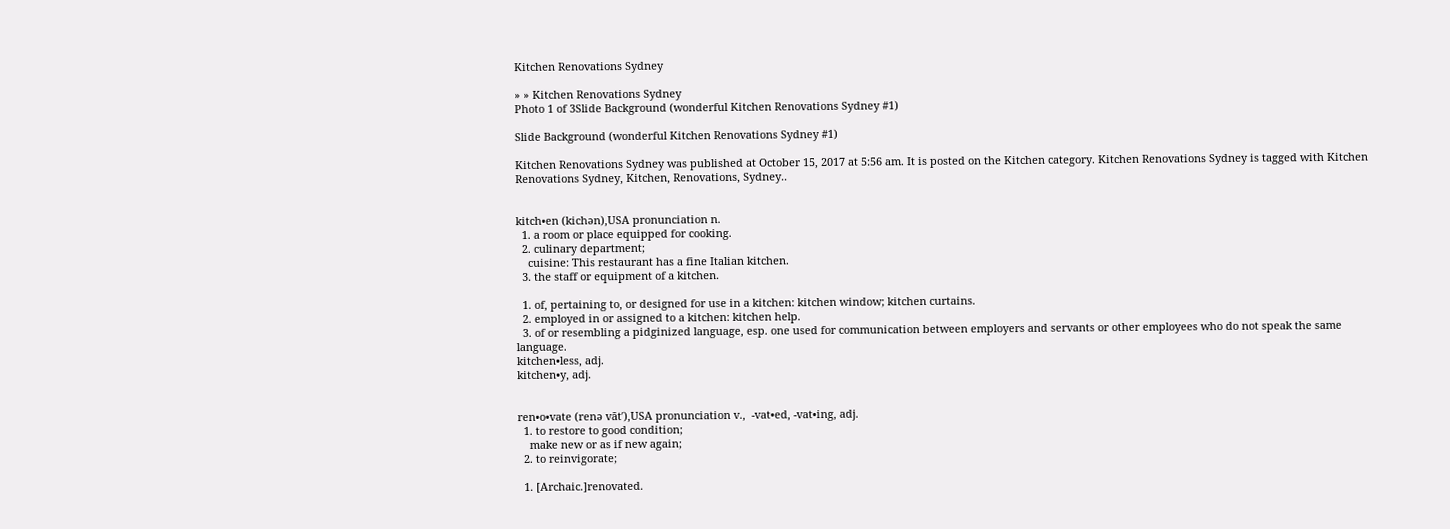Kitchen Renovations Sydney

» » Kitchen Renovations Sydney
Photo 1 of 3Slide Background (wonderful Kitchen Renovations Sydney #1)

Slide Background (wonderful Kitchen Renovations Sydney #1)

Kitchen Renovations Sydney was published at October 15, 2017 at 5:56 am. It is posted on the Kitchen category. Kitchen Renovations Sydney is tagged with Kitchen Renovations Sydney, Kitchen, Renovations, Sydney..


kitch•en (kichən),USA pronunciation n.
  1. a room or place equipped for cooking.
  2. culinary department;
    cuisine: This restaurant has a fine Italian kitchen.
  3. the staff or equipment of a kitchen.

  1. of, pertaining to, or designed for use in a kitchen: kitchen window; kitchen curtains.
  2. employed in or assigned to a kitchen: kitchen help.
  3. of or resembling a pidginized language, esp. one used for communication between employers and servants or other employees who do not speak the same language.
kitchen•less, adj.
kitchen•y, adj.


ren•o•vate (renə vāt′),USA pronunciation v.,  -vat•ed, -vat•ing, adj.
  1. to restore to good condition;
    make new or as if new again;
  2. to reinvigorate;

  1. [Archaic.]renovated.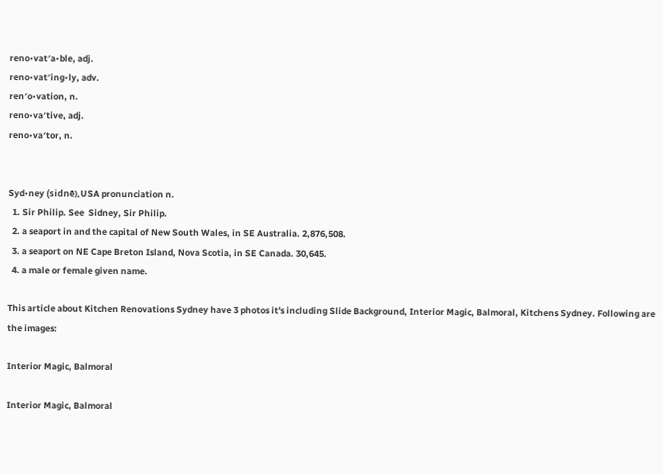reno•vat′a•ble, adj.
reno•vat′ing•ly, adv.
ren′o•vation, n.
reno•va′tive, adj.
reno•va′tor, n.


Syd•ney (sidnē),USA pronunciation n.
  1. Sir Philip. See  Sidney, Sir Philip.
  2. a seaport in and the capital of New South Wales, in SE Australia. 2,876,508.
  3. a seaport on NE Cape Breton Island, Nova Scotia, in SE Canada. 30,645.
  4. a male or female given name.

This article about Kitchen Renovations Sydney have 3 photos it's including Slide Background, Interior Magic, Balmoral, Kitchens Sydney. Following are the images:

Interior Magic, Balmoral

Interior Magic, Balmoral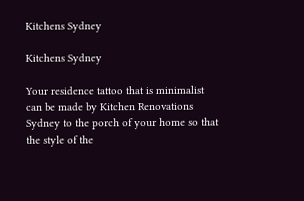Kitchens Sydney

Kitchens Sydney

Your residence tattoo that is minimalist can be made by Kitchen Renovations Sydney to the porch of your home so that the style of the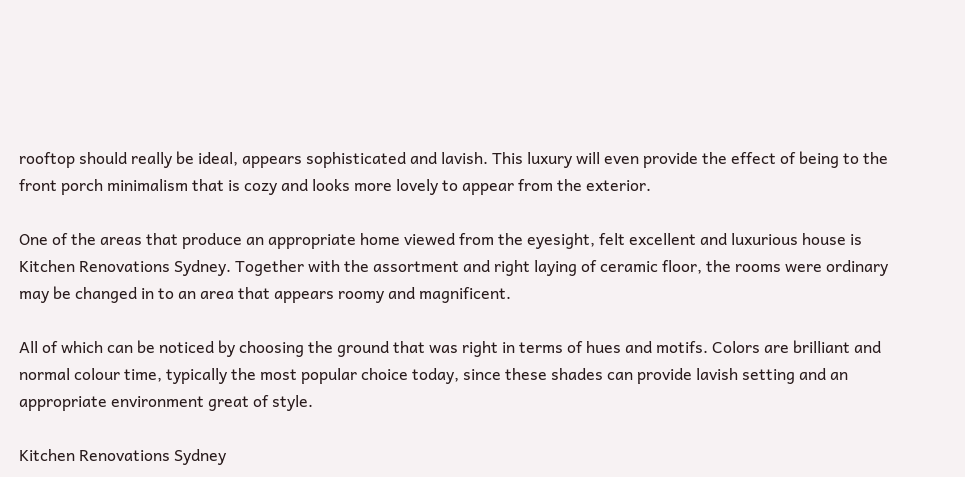rooftop should really be ideal, appears sophisticated and lavish. This luxury will even provide the effect of being to the front porch minimalism that is cozy and looks more lovely to appear from the exterior.

One of the areas that produce an appropriate home viewed from the eyesight, felt excellent and luxurious house is Kitchen Renovations Sydney. Together with the assortment and right laying of ceramic floor, the rooms were ordinary may be changed in to an area that appears roomy and magnificent.

All of which can be noticed by choosing the ground that was right in terms of hues and motifs. Colors are brilliant and normal colour time, typically the most popular choice today, since these shades can provide lavish setting and an appropriate environment great of style.

Kitchen Renovations Sydney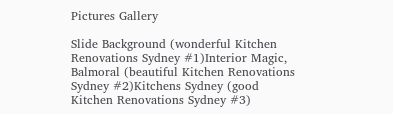Pictures Gallery

Slide Background (wonderful Kitchen Renovations Sydney #1)Interior Magic, Balmoral (beautiful Kitchen Renovations Sydney #2)Kitchens Sydney (good Kitchen Renovations Sydney #3)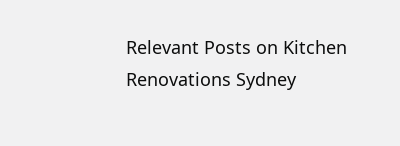Relevant Posts on Kitchen Renovations Sydney